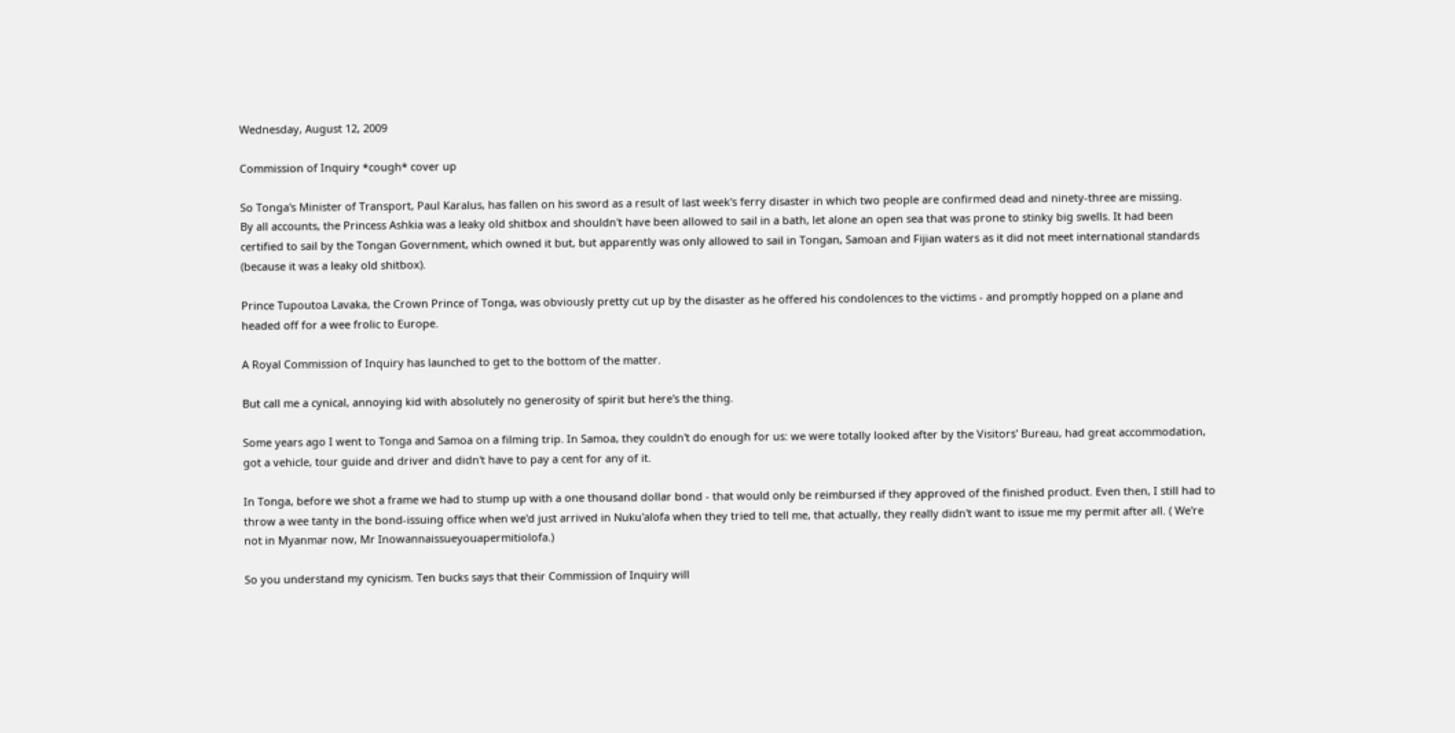Wednesday, August 12, 2009

Commission of Inquiry *cough* cover up

So Tonga's Minister of Transport, Paul Karalus, has fallen on his sword as a result of last week's ferry disaster in which two people are confirmed dead and ninety-three are missing.
By all accounts, the Princess Ashkia was a leaky old shitbox and shouldn't have been allowed to sail in a bath, let alone an open sea that was prone to stinky big swells. It had been certified to sail by the Tongan Government, which owned it but, but apparently was only allowed to sail in Tongan, Samoan and Fijian waters as it did not meet international standards (because it was a leaky old shitbox).

Prince Tupoutoa Lavaka, the Crown Prince of Tonga, was obviously pretty cut up by the disaster as he offered his condolences to the victims - and promptly hopped on a plane and headed off for a wee frolic to Europe.

A Royal Commission of Inquiry has launched to get to the bottom of the matter.

But call me a cynical, annoying kid with absolutely no generosity of spirit but here's the thing.

Some years ago I went to Tonga and Samoa on a filming trip. In Samoa, they couldn't do enough for us: we were totally looked after by the Visitors' Bureau, had great accommodation, got a vehicle, tour guide and driver and didn't have to pay a cent for any of it.

In Tonga, before we shot a frame we had to stump up with a one thousand dollar bond - that would only be reimbursed if they approved of the finished product. Even then, I still had to throw a wee tanty in the bond-issuing office when we'd just arrived in Nuku'alofa when they tried to tell me, that actually, they really didn't want to issue me my permit after all. ( We're not in Myanmar now, Mr Inowannaissueyouapermitiolofa.)

So you understand my cynicism. Ten bucks says that their Commission of Inquiry will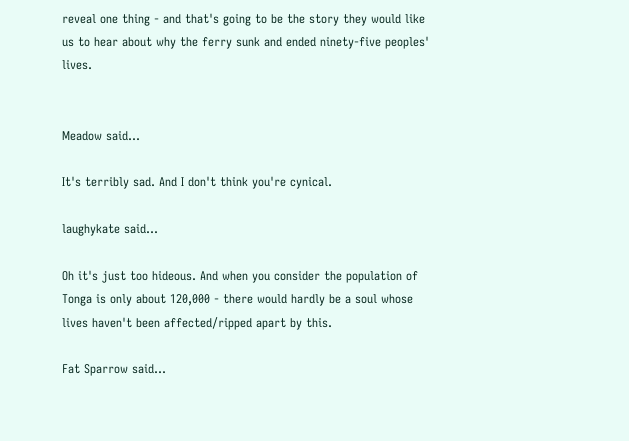reveal one thing - and that's going to be the story they would like us to hear about why the ferry sunk and ended ninety-five peoples' lives.


Meadow said...

It's terribly sad. And I don't think you're cynical.

laughykate said...

Oh it's just too hideous. And when you consider the population of Tonga is only about 120,000 - there would hardly be a soul whose lives haven't been affected/ripped apart by this.

Fat Sparrow said...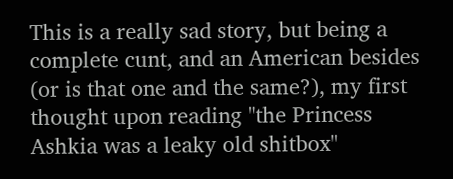This is a really sad story, but being a complete cunt, and an American besides (or is that one and the same?), my first thought upon reading "the Princess Ashkia was a leaky old shitbox"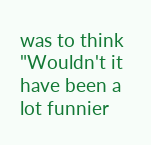was to think "Wouldn't it have been a lot funnier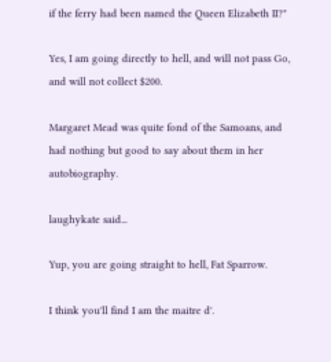if the ferry had been named the Queen Elizabeth II?"

Yes, I am going directly to hell, and will not pass Go, and will not collect $200.

Margaret Mead was quite fond of the Samoans, and had nothing but good to say about them in her autobiography.

laughykate said...

Yup, you are going straight to hell, Fat Sparrow.

I think you'll find I am the maitre d'.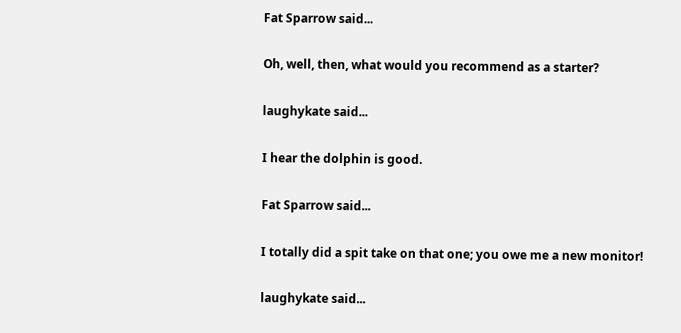Fat Sparrow said...

Oh, well, then, what would you recommend as a starter?

laughykate said...

I hear the dolphin is good.

Fat Sparrow said...

I totally did a spit take on that one; you owe me a new monitor!

laughykate said...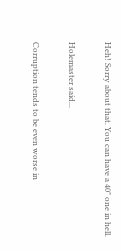Heh! Sorry about that. You can have a 40" one in hell.

Holemaster said...

Corruption tends to be even worse in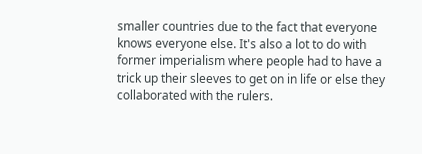smaller countries due to the fact that everyone knows everyone else. It's also a lot to do with former imperialism where people had to have a trick up their sleeves to get on in life or else they collaborated with the rulers.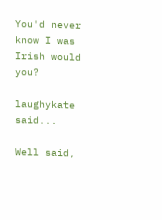You'd never know I was Irish would you?

laughykate said...

Well said,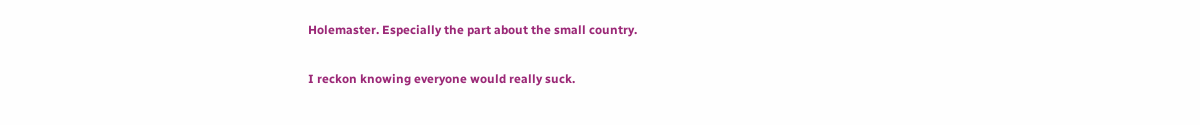Holemaster. Especially the part about the small country.

I reckon knowing everyone would really suck.